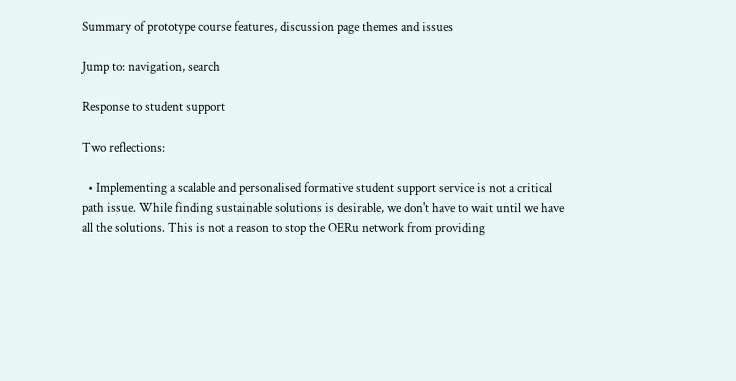Summary of prototype course features, discussion page themes and issues

Jump to: navigation, search

Response to student support

Two reflections:

  • Implementing a scalable and personalised formative student support service is not a critical path issue. While finding sustainable solutions is desirable, we don't have to wait until we have all the solutions. This is not a reason to stop the OERu network from providing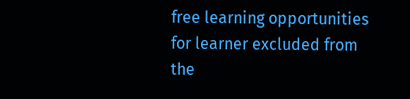free learning opportunities for learner excluded from the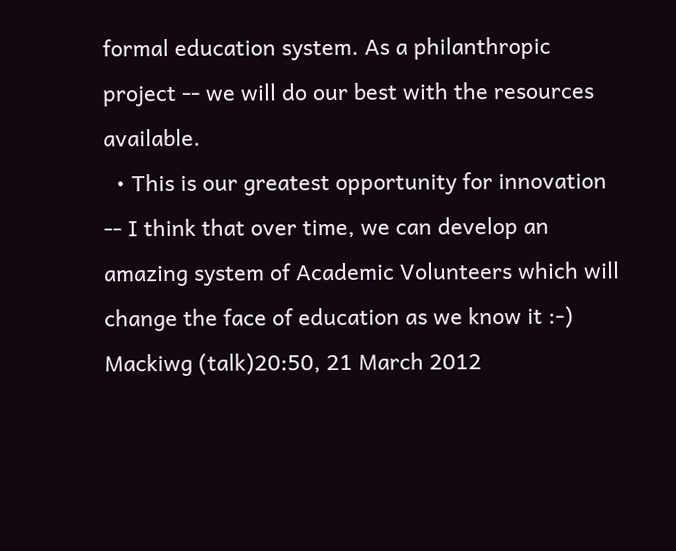formal education system. As a philanthropic project -- we will do our best with the resources available.
  • This is our greatest opportunity for innovation -- I think that over time, we can develop an amazing system of Academic Volunteers which will change the face of education as we know it :-)
Mackiwg (talk)20:50, 21 March 2012